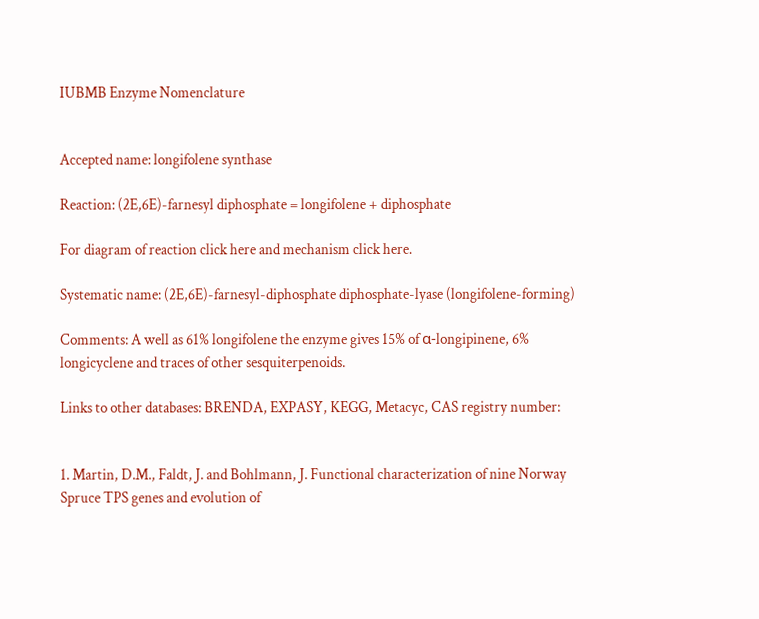IUBMB Enzyme Nomenclature


Accepted name: longifolene synthase

Reaction: (2E,6E)-farnesyl diphosphate = longifolene + diphosphate

For diagram of reaction click here and mechanism click here.

Systematic name: (2E,6E)-farnesyl-diphosphate diphosphate-lyase (longifolene-forming)

Comments: A well as 61% longifolene the enzyme gives 15% of α-longipinene, 6% longicyclene and traces of other sesquiterpenoids.

Links to other databases: BRENDA, EXPASY, KEGG, Metacyc, CAS registry number:


1. Martin, D.M., Faldt, J. and Bohlmann, J. Functional characterization of nine Norway Spruce TPS genes and evolution of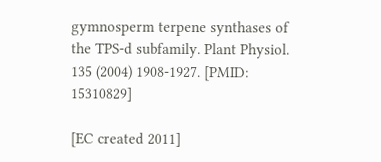gymnosperm terpene synthases of the TPS-d subfamily. Plant Physiol. 135 (2004) 1908-1927. [PMID: 15310829]

[EC created 2011]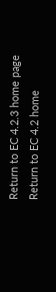Return to EC 4.2.3 home page
Return to EC 4.2 home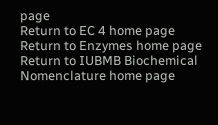page
Return to EC 4 home page
Return to Enzymes home page
Return to IUBMB Biochemical Nomenclature home page